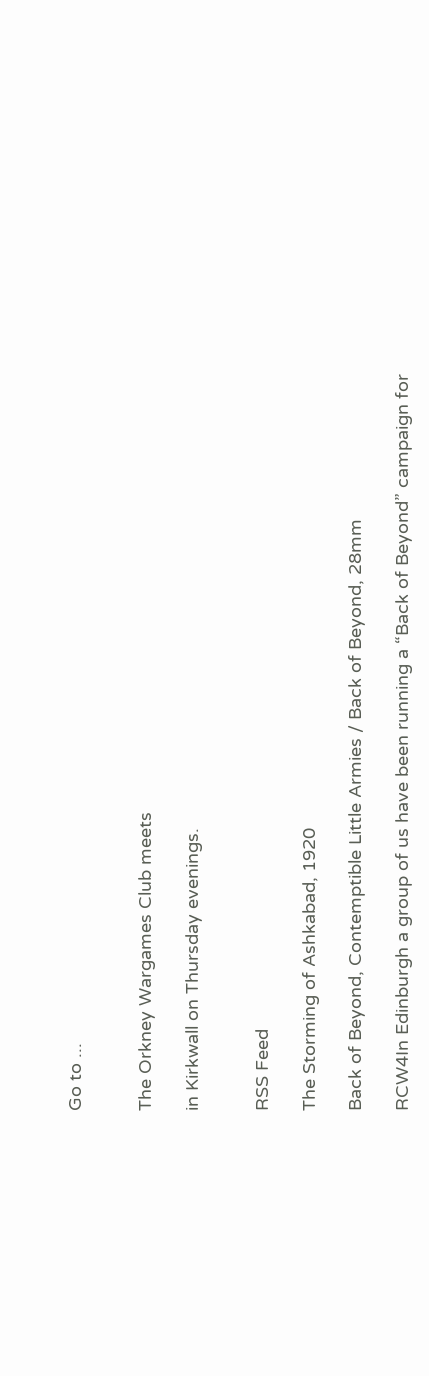Go to ...


The Orkney Wargames Club meets

in Kirkwall on Thursday evenings.


RSS Feed

The Storming of Ashkabad, 1920

Back of Beyond, Contemptible Little Armies / Back of Beyond, 28mm

RCW4In Edinburgh a group of us have been running a “Back of Beyond” campaign for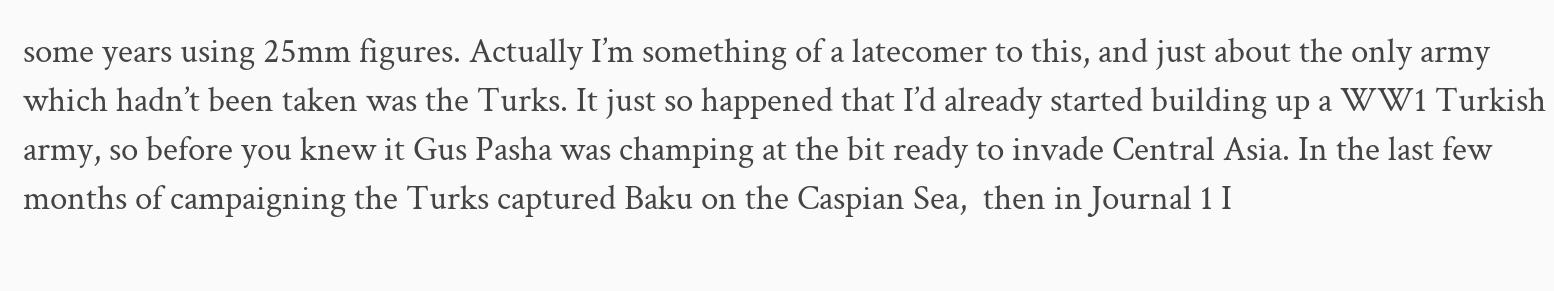some years using 25mm figures. Actually I’m something of a latecomer to this, and just about the only army which hadn’t been taken was the Turks. It just so happened that I’d already started building up a WW1 Turkish army, so before you knew it Gus Pasha was champing at the bit ready to invade Central Asia. In the last few months of campaigning the Turks captured Baku on the Caspian Sea,  then in Journal 1 I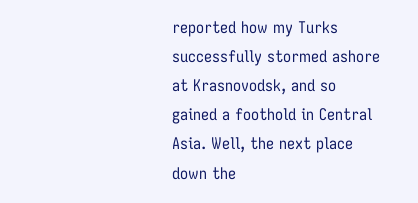reported how my Turks successfully stormed ashore at Krasnovodsk, and so gained a foothold in Central Asia. Well, the next place down the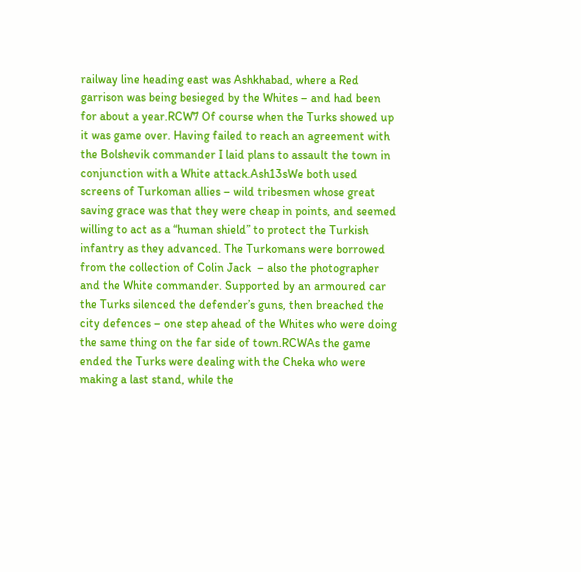railway line heading east was Ashkhabad, where a Red garrison was being besieged by the Whites – and had been for about a year.RCW7 Of course when the Turks showed up it was game over. Having failed to reach an agreement with the Bolshevik commander I laid plans to assault the town in conjunction with a White attack.Ash13sWe both used screens of Turkoman allies – wild tribesmen whose great saving grace was that they were cheap in points, and seemed willing to act as a “human shield” to protect the Turkish infantry as they advanced. The Turkomans were borrowed from the collection of Colin Jack  – also the photographer and the White commander. Supported by an armoured car the Turks silenced the defender’s guns, then breached the city defences – one step ahead of the Whites who were doing the same thing on the far side of town.RCWAs the game ended the Turks were dealing with the Cheka who were making a last stand, while the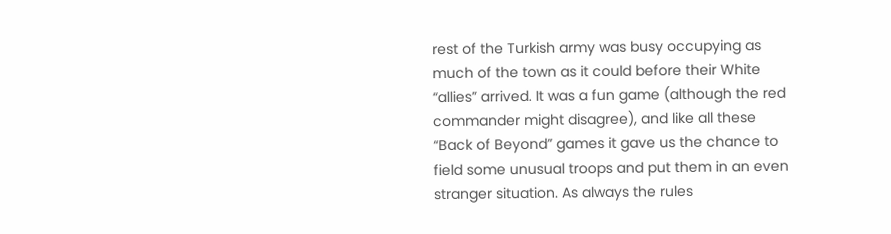rest of the Turkish army was busy occupying as much of the town as it could before their White “allies” arrived. It was a fun game (although the red commander might disagree), and like all these “Back of Beyond” games it gave us the chance to field some unusual troops and put them in an even stranger situation. As always the rules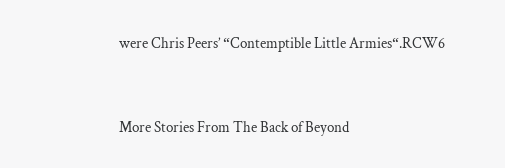were Chris Peers’ “Contemptible Little Armies“.RCW6



More Stories From The Back of Beyond